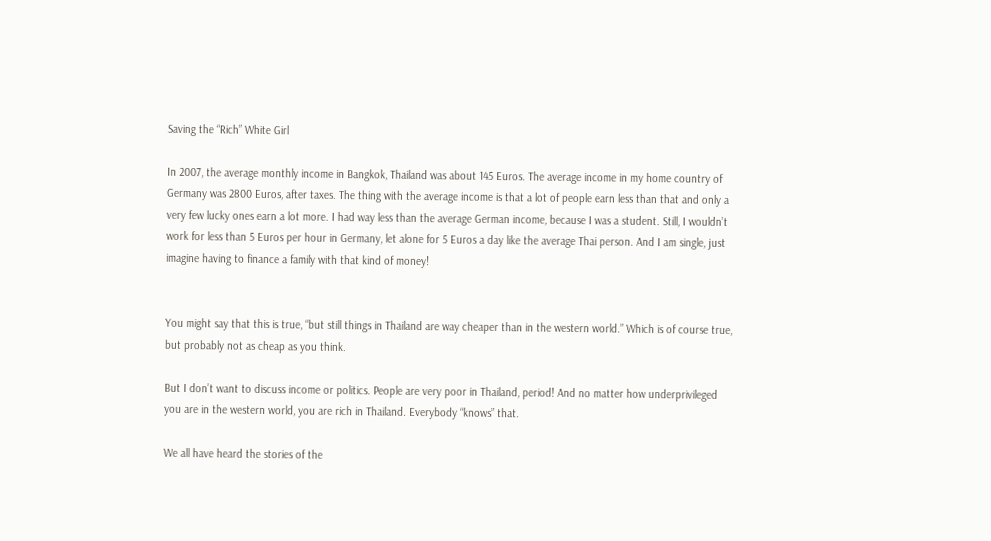Saving the “Rich” White Girl

In 2007, the average monthly income in Bangkok, Thailand was about 145 Euros. The average income in my home country of Germany was 2800 Euros, after taxes. The thing with the average income is that a lot of people earn less than that and only a very few lucky ones earn a lot more. I had way less than the average German income, because I was a student. Still, I wouldn’t work for less than 5 Euros per hour in Germany, let alone for 5 Euros a day like the average Thai person. And I am single, just imagine having to finance a family with that kind of money!


You might say that this is true, “but still things in Thailand are way cheaper than in the western world.” Which is of course true, but probably not as cheap as you think.

But I don’t want to discuss income or politics. People are very poor in Thailand, period! And no matter how underprivileged you are in the western world, you are rich in Thailand. Everybody “knows” that.

We all have heard the stories of the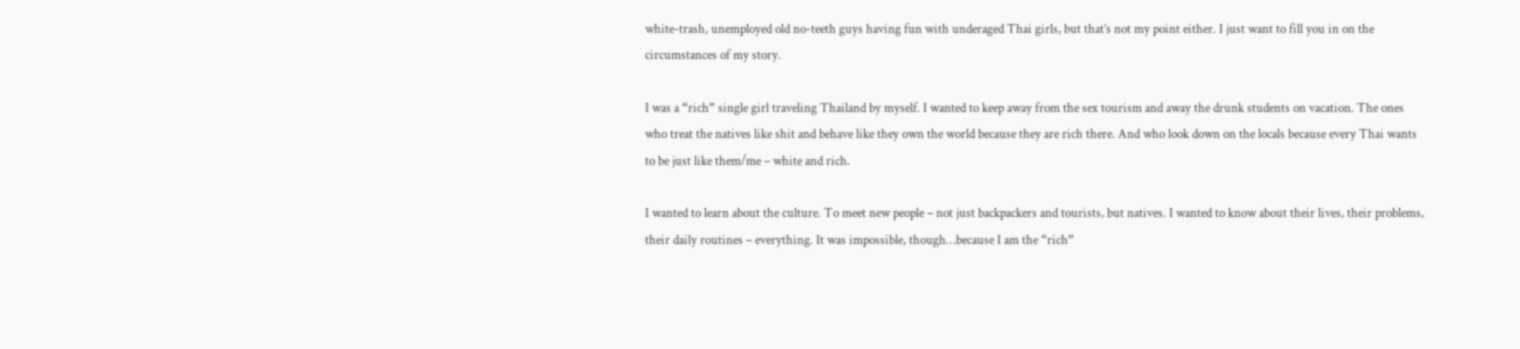white-trash, unemployed old no-teeth guys having fun with underaged Thai girls, but that’s not my point either. I just want to fill you in on the circumstances of my story.

I was a “rich” single girl traveling Thailand by myself. I wanted to keep away from the sex tourism and away the drunk students on vacation. The ones who treat the natives like shit and behave like they own the world because they are rich there. And who look down on the locals because every Thai wants to be just like them/me – white and rich.

I wanted to learn about the culture. To meet new people – not just backpackers and tourists, but natives. I wanted to know about their lives, their problems, their daily routines – everything. It was impossible, though…because I am the “rich”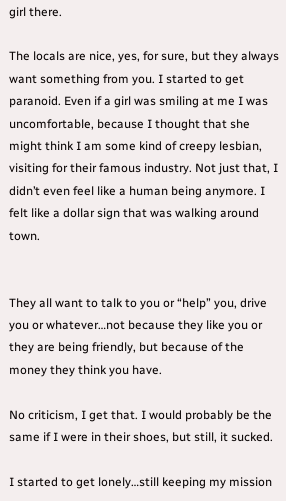girl there.

The locals are nice, yes, for sure, but they always want something from you. I started to get paranoid. Even if a girl was smiling at me I was uncomfortable, because I thought that she might think I am some kind of creepy lesbian, visiting for their famous industry. Not just that, I didn’t even feel like a human being anymore. I felt like a dollar sign that was walking around town.


They all want to talk to you or “help” you, drive you or whatever…not because they like you or they are being friendly, but because of the money they think you have.

No criticism, I get that. I would probably be the same if I were in their shoes, but still, it sucked.

I started to get lonely…still keeping my mission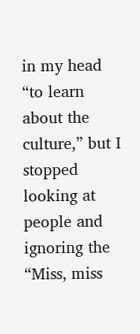in my head “to learn about the culture,” but I stopped looking at people and ignoring the “Miss, miss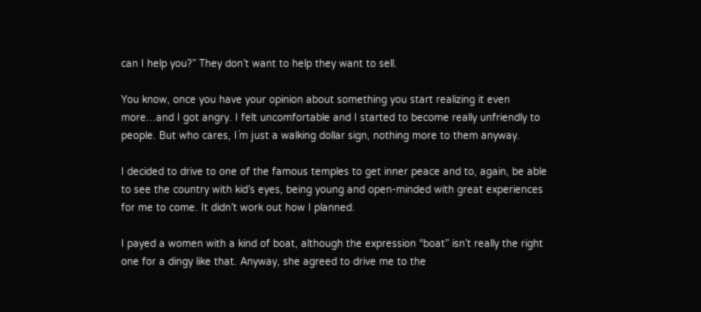can I help you?” They don’t want to help they want to sell.

You know, once you have your opinion about something you start realizing it even more…and I got angry. I felt uncomfortable and I started to become really unfriendly to people. But who cares, I´m just a walking dollar sign, nothing more to them anyway.

I decided to drive to one of the famous temples to get inner peace and to, again, be able to see the country with kid’s eyes, being young and open-minded with great experiences for me to come. It didn’t work out how I planned.

I payed a women with a kind of boat, although the expression “boat” isn’t really the right one for a dingy like that. Anyway, she agreed to drive me to the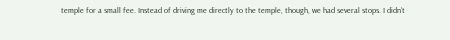temple for a small fee. Instead of driving me directly to the temple, though, we had several stops. I didn’t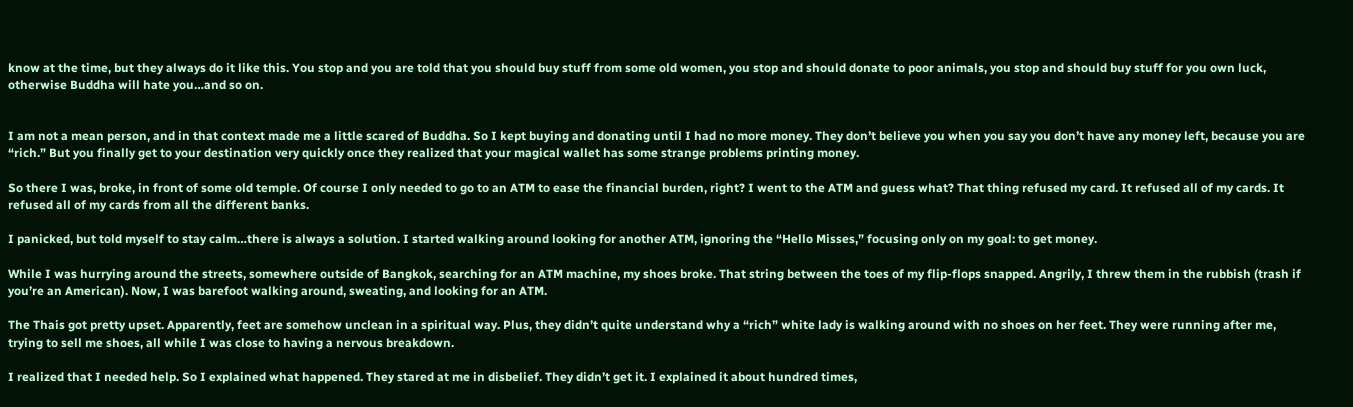know at the time, but they always do it like this. You stop and you are told that you should buy stuff from some old women, you stop and should donate to poor animals, you stop and should buy stuff for you own luck, otherwise Buddha will hate you…and so on.


I am not a mean person, and in that context made me a little scared of Buddha. So I kept buying and donating until I had no more money. They don’t believe you when you say you don’t have any money left, because you are “rich.” But you finally get to your destination very quickly once they realized that your magical wallet has some strange problems printing money.

So there I was, broke, in front of some old temple. Of course I only needed to go to an ATM to ease the financial burden, right? I went to the ATM and guess what? That thing refused my card. It refused all of my cards. It refused all of my cards from all the different banks.

I panicked, but told myself to stay calm…there is always a solution. I started walking around looking for another ATM, ignoring the “Hello Misses,” focusing only on my goal: to get money.

While I was hurrying around the streets, somewhere outside of Bangkok, searching for an ATM machine, my shoes broke. That string between the toes of my flip-flops snapped. Angrily, I threw them in the rubbish (trash if you’re an American). Now, I was barefoot walking around, sweating, and looking for an ATM.

The Thais got pretty upset. Apparently, feet are somehow unclean in a spiritual way. Plus, they didn’t quite understand why a “rich” white lady is walking around with no shoes on her feet. They were running after me, trying to sell me shoes, all while I was close to having a nervous breakdown.

I realized that I needed help. So I explained what happened. They stared at me in disbelief. They didn’t get it. I explained it about hundred times,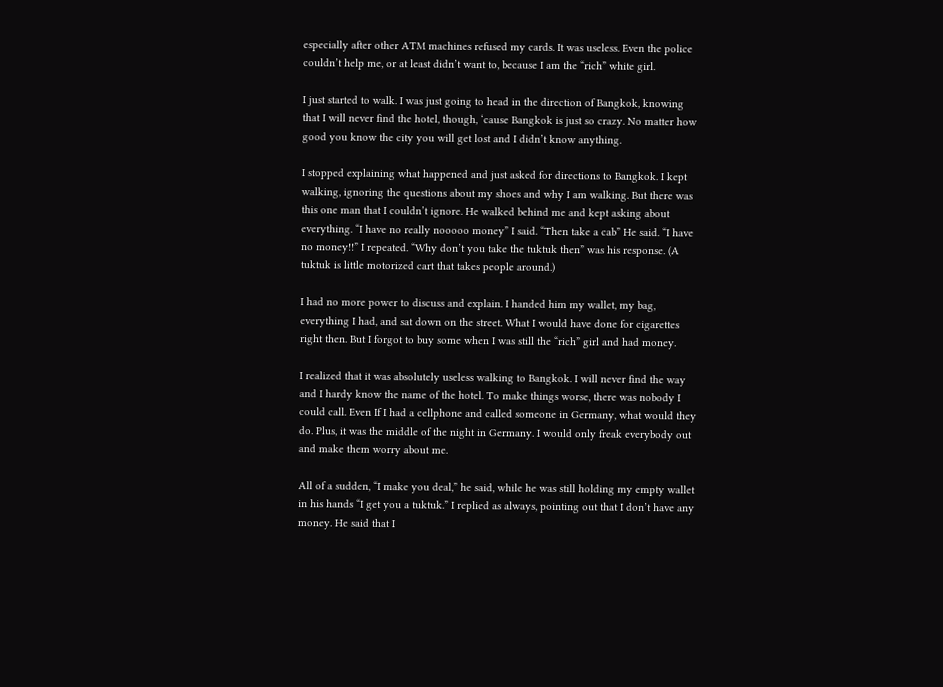especially after other ATM machines refused my cards. It was useless. Even the police couldn’t help me, or at least didn’t want to, because I am the “rich” white girl.

I just started to walk. I was just going to head in the direction of Bangkok, knowing that I will never find the hotel, though, ‘cause Bangkok is just so crazy. No matter how good you know the city you will get lost and I didn’t know anything.

I stopped explaining what happened and just asked for directions to Bangkok. I kept walking, ignoring the questions about my shoes and why I am walking. But there was this one man that I couldn’t ignore. He walked behind me and kept asking about everything. “I have no really nooooo money” I said. “Then take a cab” He said. “I have no money!!” I repeated. “Why don’t you take the tuktuk then” was his response. (A tuktuk is little motorized cart that takes people around.)

I had no more power to discuss and explain. I handed him my wallet, my bag, everything I had, and sat down on the street. What I would have done for cigarettes right then. But I forgot to buy some when I was still the “rich” girl and had money.

I realized that it was absolutely useless walking to Bangkok. I will never find the way and I hardy know the name of the hotel. To make things worse, there was nobody I could call. Even If I had a cellphone and called someone in Germany, what would they do. Plus, it was the middle of the night in Germany. I would only freak everybody out and make them worry about me.

All of a sudden, “I make you deal,” he said, while he was still holding my empty wallet in his hands “I get you a tuktuk.” I replied as always, pointing out that I don’t have any money. He said that I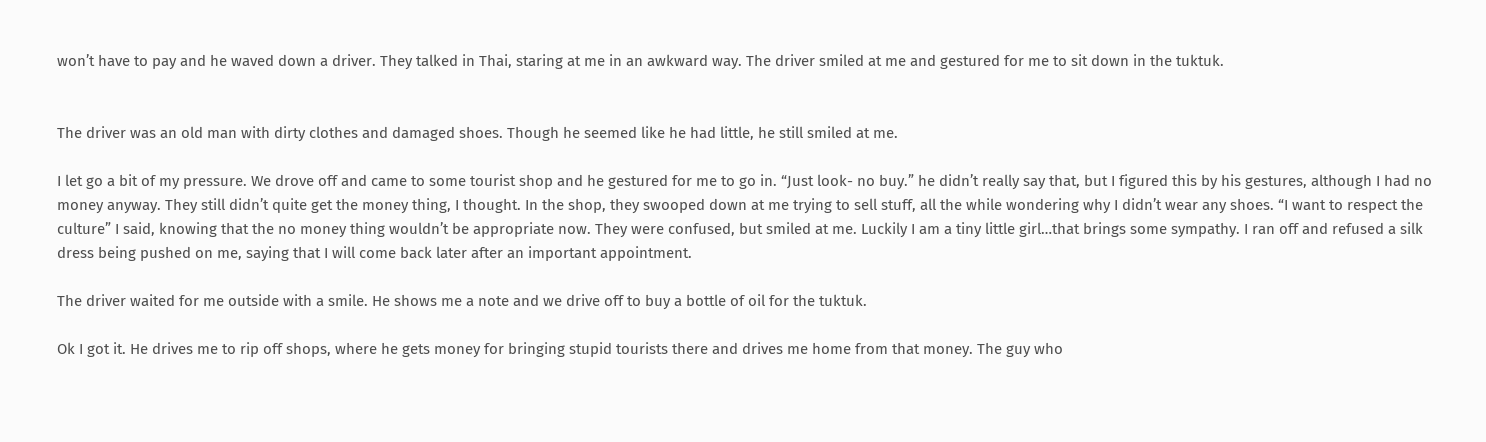won’t have to pay and he waved down a driver. They talked in Thai, staring at me in an awkward way. The driver smiled at me and gestured for me to sit down in the tuktuk.


The driver was an old man with dirty clothes and damaged shoes. Though he seemed like he had little, he still smiled at me.

I let go a bit of my pressure. We drove off and came to some tourist shop and he gestured for me to go in. “Just look- no buy.” he didn’t really say that, but I figured this by his gestures, although I had no money anyway. They still didn’t quite get the money thing, I thought. In the shop, they swooped down at me trying to sell stuff, all the while wondering why I didn’t wear any shoes. “I want to respect the culture” I said, knowing that the no money thing wouldn’t be appropriate now. They were confused, but smiled at me. Luckily I am a tiny little girl…that brings some sympathy. I ran off and refused a silk dress being pushed on me, saying that I will come back later after an important appointment.

The driver waited for me outside with a smile. He shows me a note and we drive off to buy a bottle of oil for the tuktuk.

Ok I got it. He drives me to rip off shops, where he gets money for bringing stupid tourists there and drives me home from that money. The guy who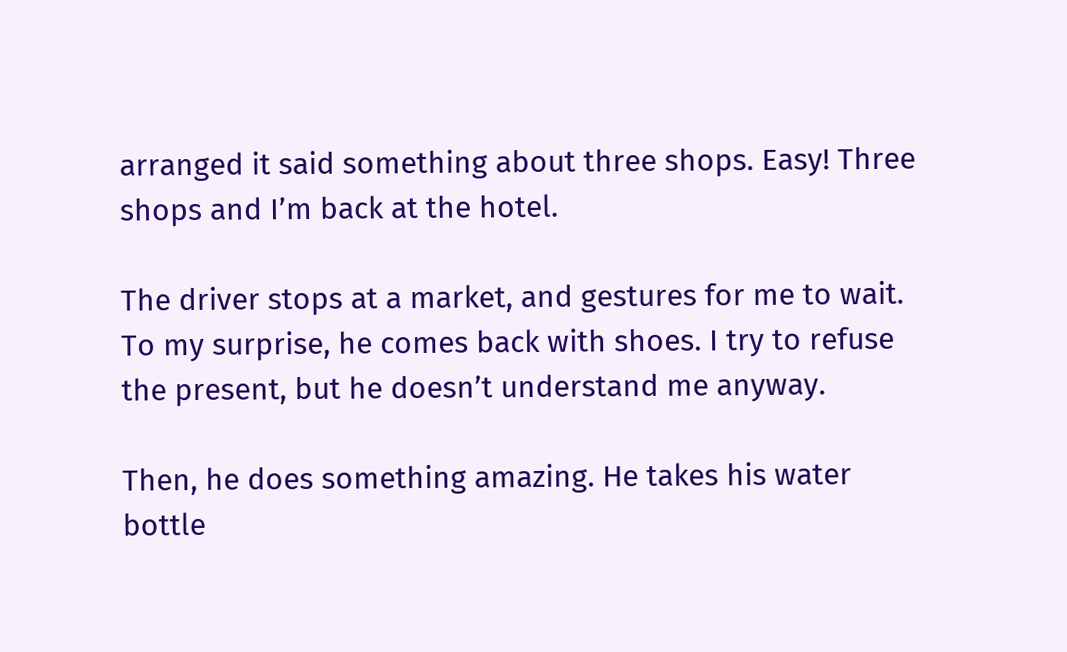arranged it said something about three shops. Easy! Three shops and I’m back at the hotel.

The driver stops at a market, and gestures for me to wait. To my surprise, he comes back with shoes. I try to refuse the present, but he doesn’t understand me anyway.

Then, he does something amazing. He takes his water bottle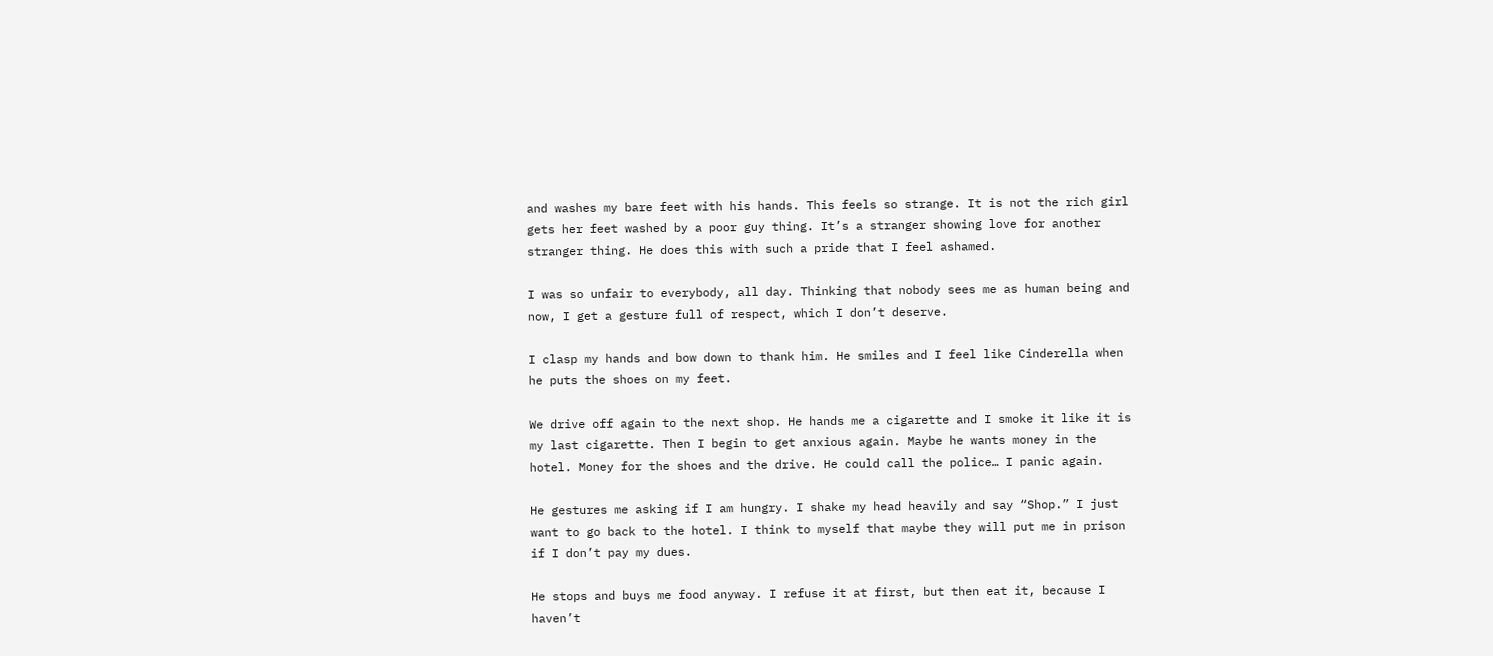and washes my bare feet with his hands. This feels so strange. It is not the rich girl gets her feet washed by a poor guy thing. It’s a stranger showing love for another stranger thing. He does this with such a pride that I feel ashamed.

I was so unfair to everybody, all day. Thinking that nobody sees me as human being and now, I get a gesture full of respect, which I don’t deserve.

I clasp my hands and bow down to thank him. He smiles and I feel like Cinderella when he puts the shoes on my feet.

We drive off again to the next shop. He hands me a cigarette and I smoke it like it is my last cigarette. Then I begin to get anxious again. Maybe he wants money in the hotel. Money for the shoes and the drive. He could call the police… I panic again.

He gestures me asking if I am hungry. I shake my head heavily and say “Shop.” I just want to go back to the hotel. I think to myself that maybe they will put me in prison if I don’t pay my dues.

He stops and buys me food anyway. I refuse it at first, but then eat it, because I haven’t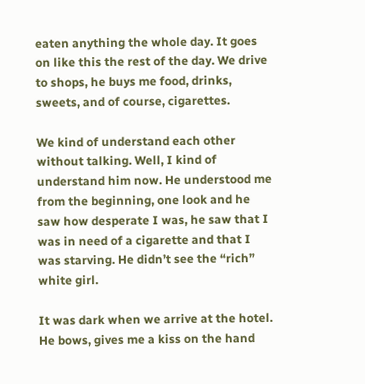eaten anything the whole day. It goes on like this the rest of the day. We drive to shops, he buys me food, drinks, sweets, and of course, cigarettes.

We kind of understand each other without talking. Well, I kind of understand him now. He understood me from the beginning, one look and he saw how desperate I was, he saw that I was in need of a cigarette and that I was starving. He didn’t see the “rich” white girl.

It was dark when we arrive at the hotel. He bows, gives me a kiss on the hand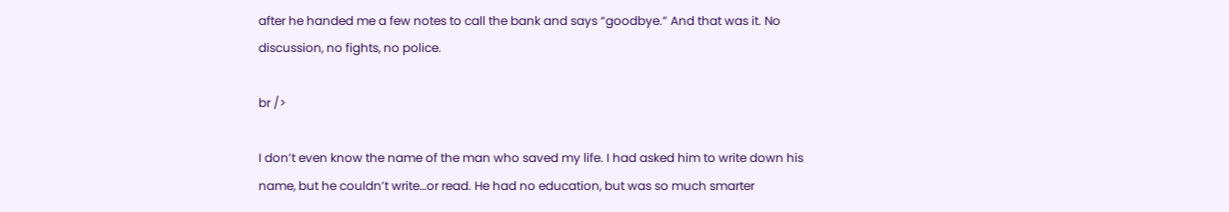after he handed me a few notes to call the bank and says “goodbye.” And that was it. No discussion, no fights, no police.

br />

I don’t even know the name of the man who saved my life. I had asked him to write down his name, but he couldn’t write…or read. He had no education, but was so much smarter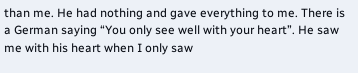than me. He had nothing and gave everything to me. There is a German saying “You only see well with your heart”. He saw me with his heart when I only saw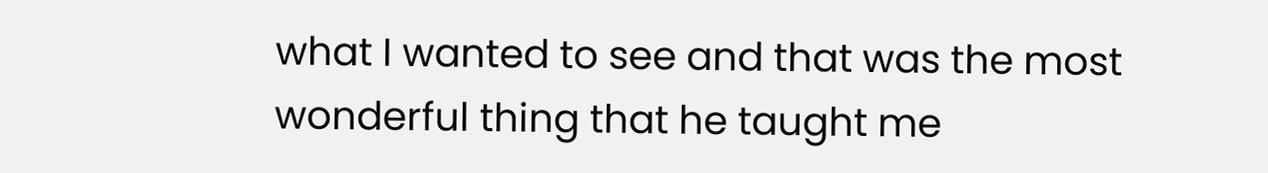what I wanted to see and that was the most wonderful thing that he taught me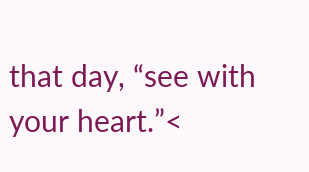that day, “see with your heart.”<